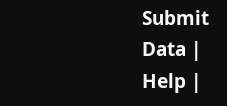Submit Data |  Help |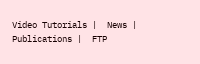Video Tutorials |  News |  Publications |  FTP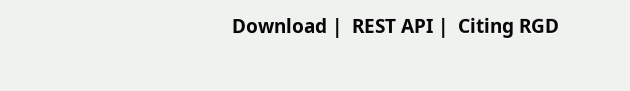Download |  REST API |  Citing RGD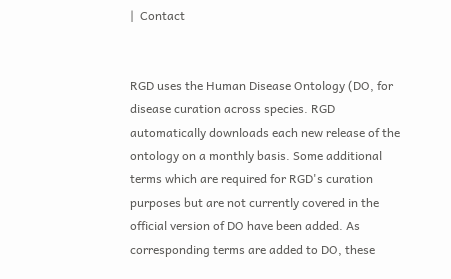|  Contact


RGD uses the Human Disease Ontology (DO, for disease curation across species. RGD automatically downloads each new release of the ontology on a monthly basis. Some additional terms which are required for RGD's curation purposes but are not currently covered in the official version of DO have been added. As corresponding terms are added to DO, these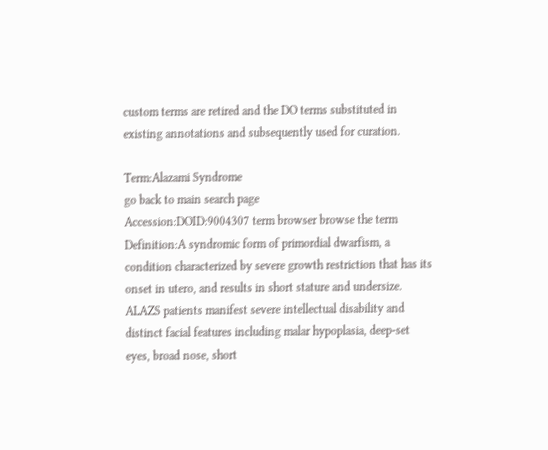custom terms are retired and the DO terms substituted in existing annotations and subsequently used for curation.

Term:Alazami Syndrome
go back to main search page
Accession:DOID:9004307 term browser browse the term
Definition:A syndromic form of primordial dwarfism, a condition characterized by severe growth restriction that has its onset in utero, and results in short stature and undersize. ALAZS patients manifest severe intellectual disability and distinct facial features including malar hypoplasia, deep-set eyes, broad nose, short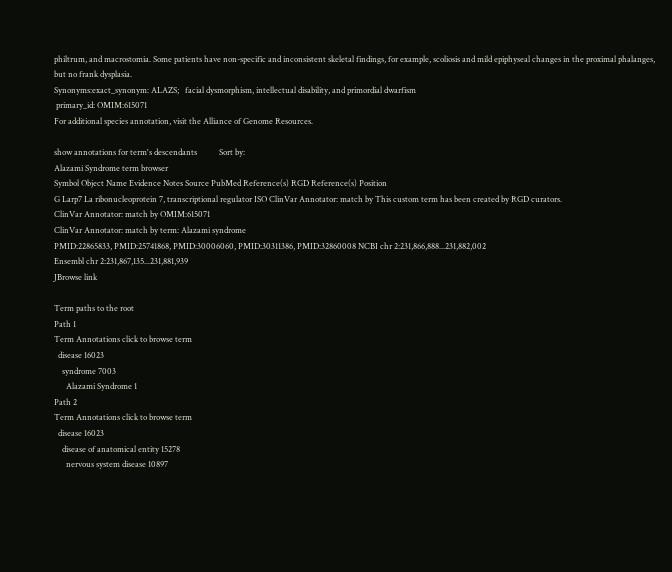philtrum, and macrostomia. Some patients have non-specific and inconsistent skeletal findings, for example, scoliosis and mild epiphyseal changes in the proximal phalanges, but no frank dysplasia.
Synonyms:exact_synonym: ALAZS;   facial dysmorphism, intellectual disability, and primordial dwarfism
 primary_id: OMIM:615071
For additional species annotation, visit the Alliance of Genome Resources.

show annotations for term's descendants           Sort by:
Alazami Syndrome term browser
Symbol Object Name Evidence Notes Source PubMed Reference(s) RGD Reference(s) Position
G Larp7 La ribonucleoprotein 7, transcriptional regulator ISO ClinVar Annotator: match by This custom term has been created by RGD curators.
ClinVar Annotator: match by OMIM:615071
ClinVar Annotator: match by term: Alazami syndrome
PMID:22865833, PMID:25741868, PMID:30006060, PMID:30311386, PMID:32860008 NCBI chr 2:231,866,888...231,882,002
Ensembl chr 2:231,867,135...231,881,939
JBrowse link

Term paths to the root
Path 1
Term Annotations click to browse term
  disease 16023
    syndrome 7003
      Alazami Syndrome 1
Path 2
Term Annotations click to browse term
  disease 16023
    disease of anatomical entity 15278
      nervous system disease 10897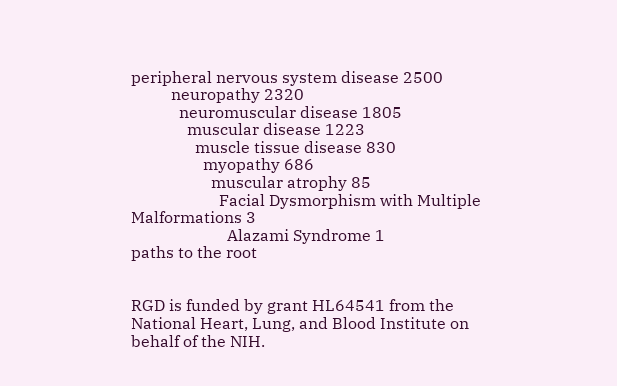peripheral nervous system disease 2500
          neuropathy 2320
            neuromuscular disease 1805
              muscular disease 1223
                muscle tissue disease 830
                  myopathy 686
                    muscular atrophy 85
                      Facial Dysmorphism with Multiple Malformations 3
                        Alazami Syndrome 1
paths to the root


RGD is funded by grant HL64541 from the National Heart, Lung, and Blood Institute on behalf of the NIH.